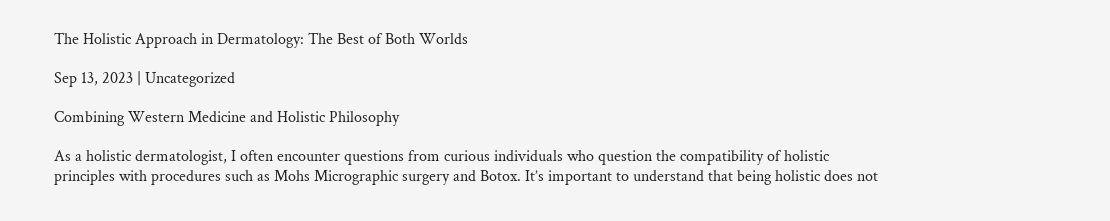The Holistic Approach in Dermatology: The Best of Both Worlds

Sep 13, 2023 | Uncategorized

Combining Western Medicine and Holistic Philosophy

As a holistic dermatologist, I often encounter questions from curious individuals who question the compatibility of holistic principles with procedures such as Mohs Micrographic surgery and Botox. It’s important to understand that being holistic does not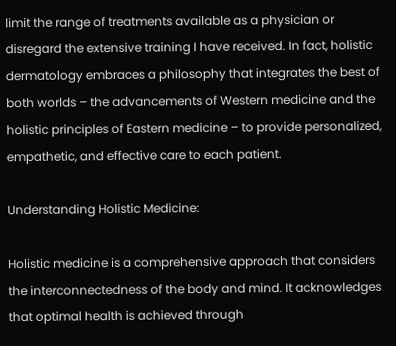limit the range of treatments available as a physician or disregard the extensive training I have received. In fact, holistic dermatology embraces a philosophy that integrates the best of both worlds – the advancements of Western medicine and the holistic principles of Eastern medicine – to provide personalized, empathetic, and effective care to each patient.

Understanding Holistic Medicine:

Holistic medicine is a comprehensive approach that considers the interconnectedness of the body and mind. It acknowledges that optimal health is achieved through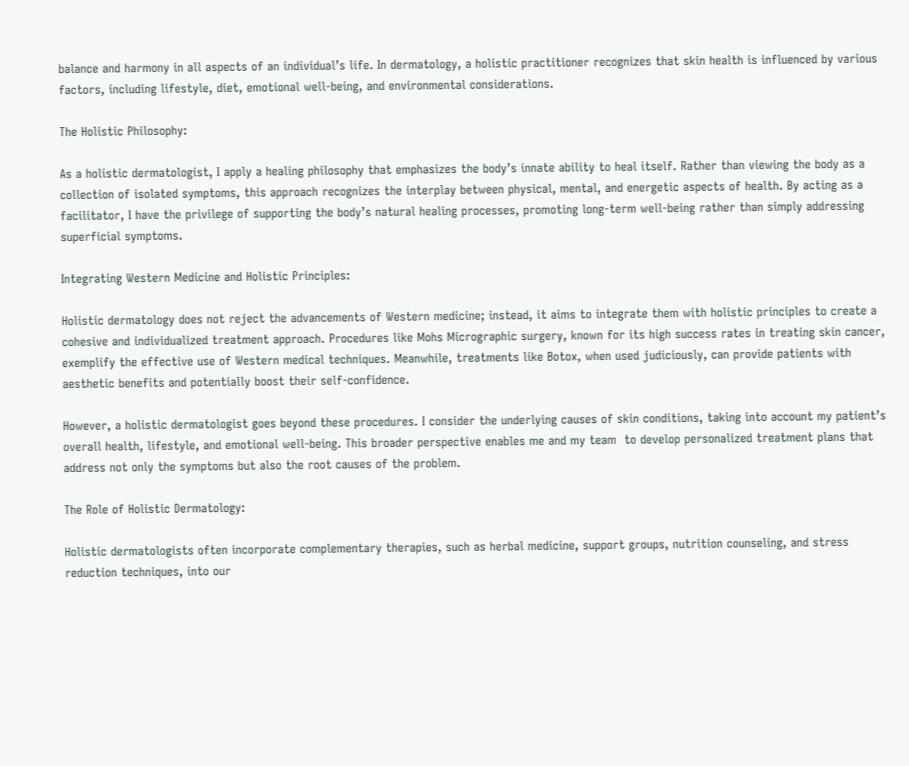balance and harmony in all aspects of an individual’s life. In dermatology, a holistic practitioner recognizes that skin health is influenced by various factors, including lifestyle, diet, emotional well-being, and environmental considerations.

The Holistic Philosophy:

As a holistic dermatologist, I apply a healing philosophy that emphasizes the body’s innate ability to heal itself. Rather than viewing the body as a collection of isolated symptoms, this approach recognizes the interplay between physical, mental, and energetic aspects of health. By acting as a facilitator, I have the privilege of supporting the body’s natural healing processes, promoting long-term well-being rather than simply addressing superficial symptoms.

Integrating Western Medicine and Holistic Principles:

Holistic dermatology does not reject the advancements of Western medicine; instead, it aims to integrate them with holistic principles to create a cohesive and individualized treatment approach. Procedures like Mohs Micrographic surgery, known for its high success rates in treating skin cancer, exemplify the effective use of Western medical techniques. Meanwhile, treatments like Botox, when used judiciously, can provide patients with aesthetic benefits and potentially boost their self-confidence.

However, a holistic dermatologist goes beyond these procedures. I consider the underlying causes of skin conditions, taking into account my patient’s overall health, lifestyle, and emotional well-being. This broader perspective enables me and my team  to develop personalized treatment plans that address not only the symptoms but also the root causes of the problem.

The Role of Holistic Dermatology:

Holistic dermatologists often incorporate complementary therapies, such as herbal medicine, support groups, nutrition counseling, and stress reduction techniques, into our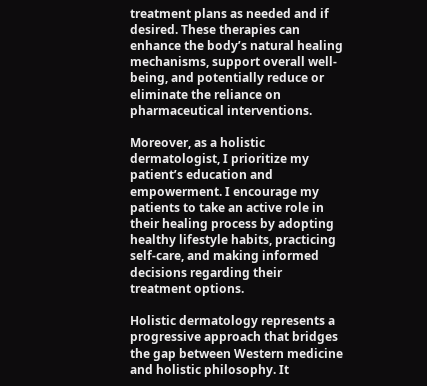treatment plans as needed and if desired. These therapies can enhance the body’s natural healing mechanisms, support overall well-being, and potentially reduce or eliminate the reliance on pharmaceutical interventions.

Moreover, as a holistic dermatologist, I prioritize my patient’s education and empowerment. I encourage my patients to take an active role in their healing process by adopting healthy lifestyle habits, practicing self-care, and making informed decisions regarding their treatment options.

Holistic dermatology represents a progressive approach that bridges the gap between Western medicine and holistic philosophy. It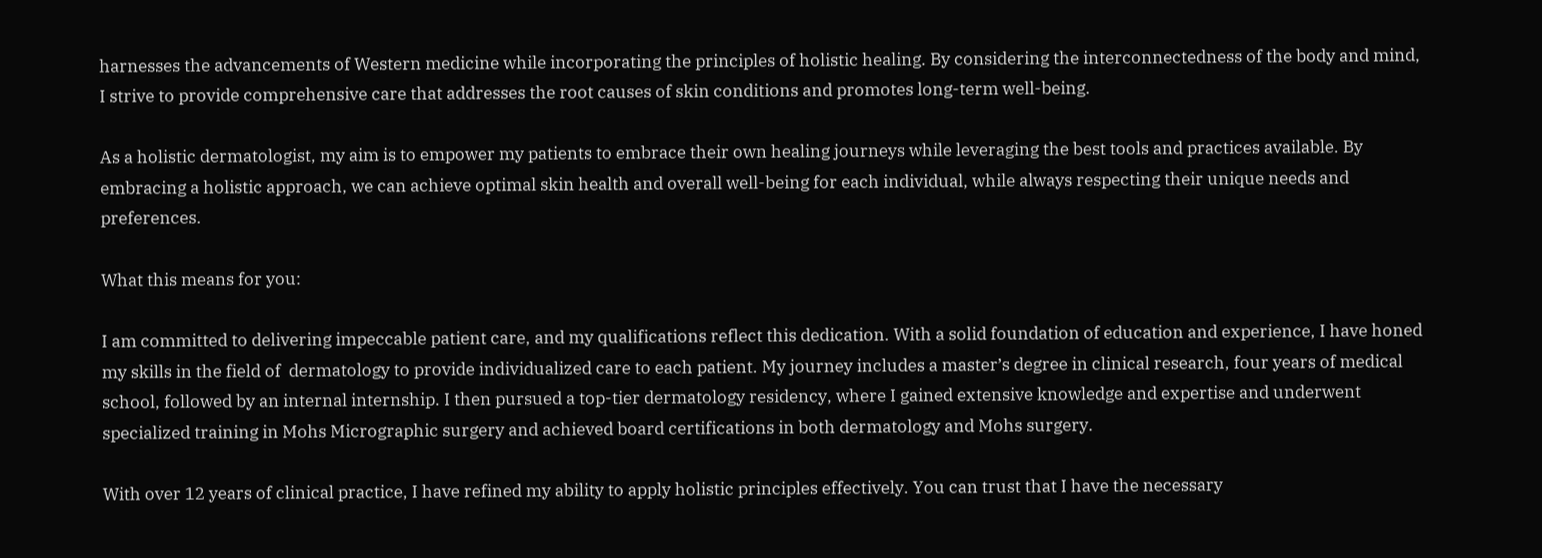harnesses the advancements of Western medicine while incorporating the principles of holistic healing. By considering the interconnectedness of the body and mind, I strive to provide comprehensive care that addresses the root causes of skin conditions and promotes long-term well-being.

As a holistic dermatologist, my aim is to empower my patients to embrace their own healing journeys while leveraging the best tools and practices available. By embracing a holistic approach, we can achieve optimal skin health and overall well-being for each individual, while always respecting their unique needs and preferences.

What this means for you:

I am committed to delivering impeccable patient care, and my qualifications reflect this dedication. With a solid foundation of education and experience, I have honed my skills in the field of  dermatology to provide individualized care to each patient. My journey includes a master’s degree in clinical research, four years of medical school, followed by an internal internship. I then pursued a top-tier dermatology residency, where I gained extensive knowledge and expertise and underwent specialized training in Mohs Micrographic surgery and achieved board certifications in both dermatology and Mohs surgery.

With over 12 years of clinical practice, I have refined my ability to apply holistic principles effectively. You can trust that I have the necessary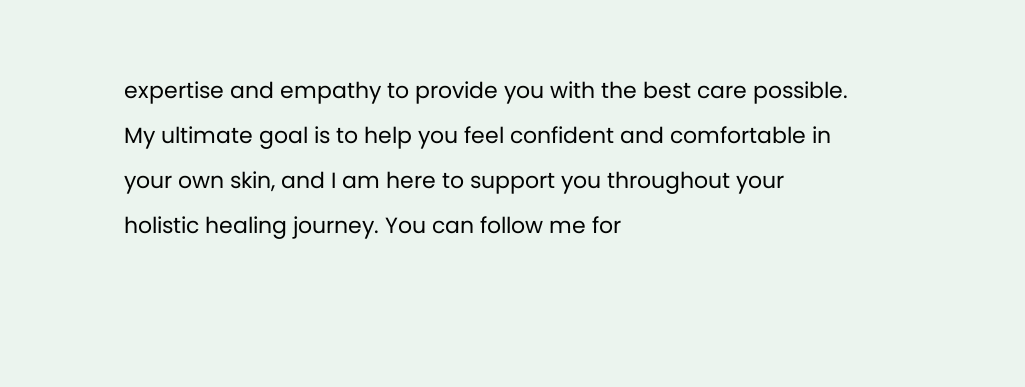expertise and empathy to provide you with the best care possible. My ultimate goal is to help you feel confident and comfortable in your own skin, and I am here to support you throughout your holistic healing journey. You can follow me for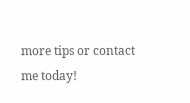more tips or contact me today!